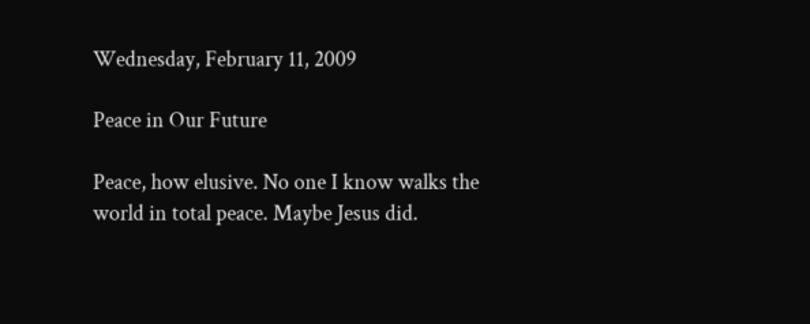Wednesday, February 11, 2009

Peace in Our Future

Peace, how elusive. No one I know walks the world in total peace. Maybe Jesus did.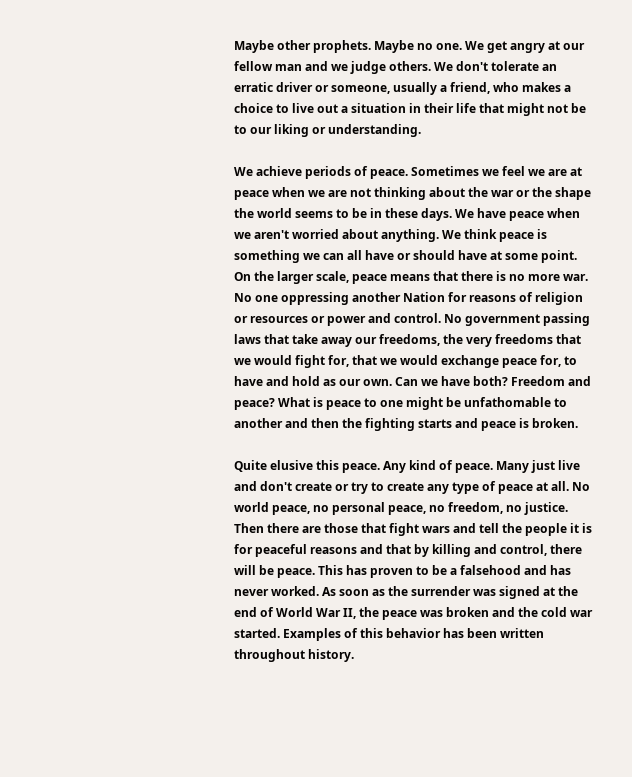Maybe other prophets. Maybe no one. We get angry at our fellow man and we judge others. We don't tolerate an erratic driver or someone, usually a friend, who makes a choice to live out a situation in their life that might not be to our liking or understanding.

We achieve periods of peace. Sometimes we feel we are at peace when we are not thinking about the war or the shape the world seems to be in these days. We have peace when we aren't worried about anything. We think peace is something we can all have or should have at some point. On the larger scale, peace means that there is no more war. No one oppressing another Nation for reasons of religion or resources or power and control. No government passing laws that take away our freedoms, the very freedoms that we would fight for, that we would exchange peace for, to have and hold as our own. Can we have both? Freedom and peace? What is peace to one might be unfathomable to another and then the fighting starts and peace is broken.

Quite elusive this peace. Any kind of peace. Many just live and don't create or try to create any type of peace at all. No world peace, no personal peace, no freedom, no justice. Then there are those that fight wars and tell the people it is for peaceful reasons and that by killing and control, there will be peace. This has proven to be a falsehood and has never worked. As soon as the surrender was signed at the end of World War II, the peace was broken and the cold war started. Examples of this behavior has been written throughout history.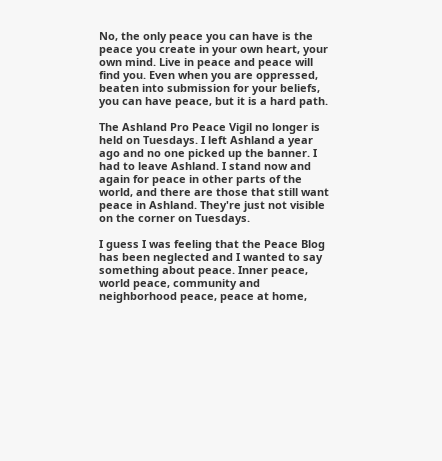No, the only peace you can have is the peace you create in your own heart, your own mind. Live in peace and peace will find you. Even when you are oppressed, beaten into submission for your beliefs, you can have peace, but it is a hard path.

The Ashland Pro Peace Vigil no longer is held on Tuesdays. I left Ashland a year ago and no one picked up the banner. I had to leave Ashland. I stand now and again for peace in other parts of the world, and there are those that still want peace in Ashland. They're just not visible on the corner on Tuesdays.

I guess I was feeling that the Peace Blog has been neglected and I wanted to say something about peace. Inner peace, world peace, community and neighborhood peace, peace at home,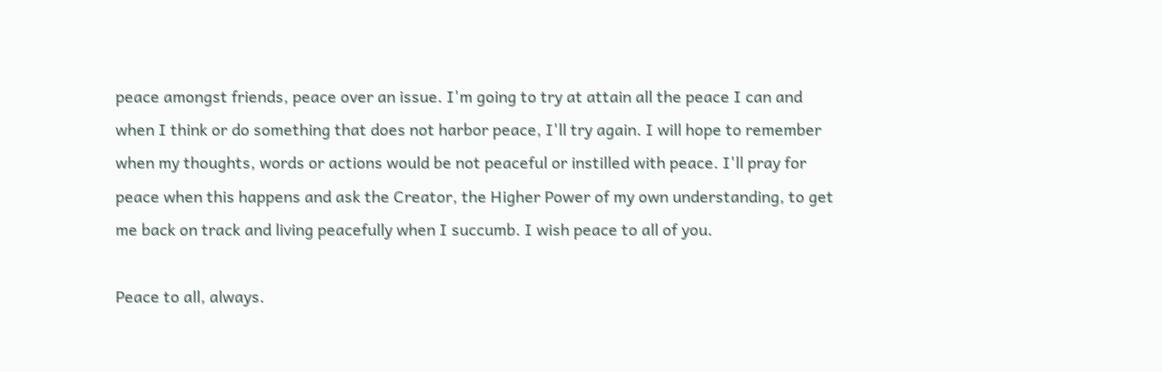peace amongst friends, peace over an issue. I'm going to try at attain all the peace I can and when I think or do something that does not harbor peace, I'll try again. I will hope to remember when my thoughts, words or actions would be not peaceful or instilled with peace. I'll pray for peace when this happens and ask the Creator, the Higher Power of my own understanding, to get me back on track and living peacefully when I succumb. I wish peace to all of you.

Peace to all, always.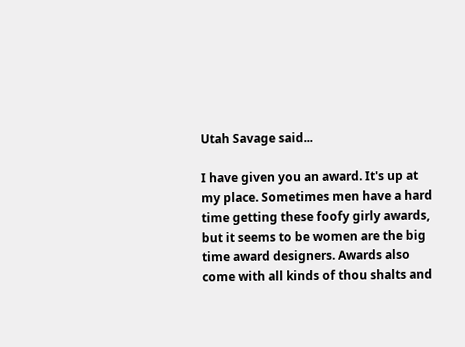Utah Savage said...

I have given you an award. It's up at my place. Sometimes men have a hard time getting these foofy girly awards, but it seems to be women are the big time award designers. Awards also come with all kinds of thou shalts and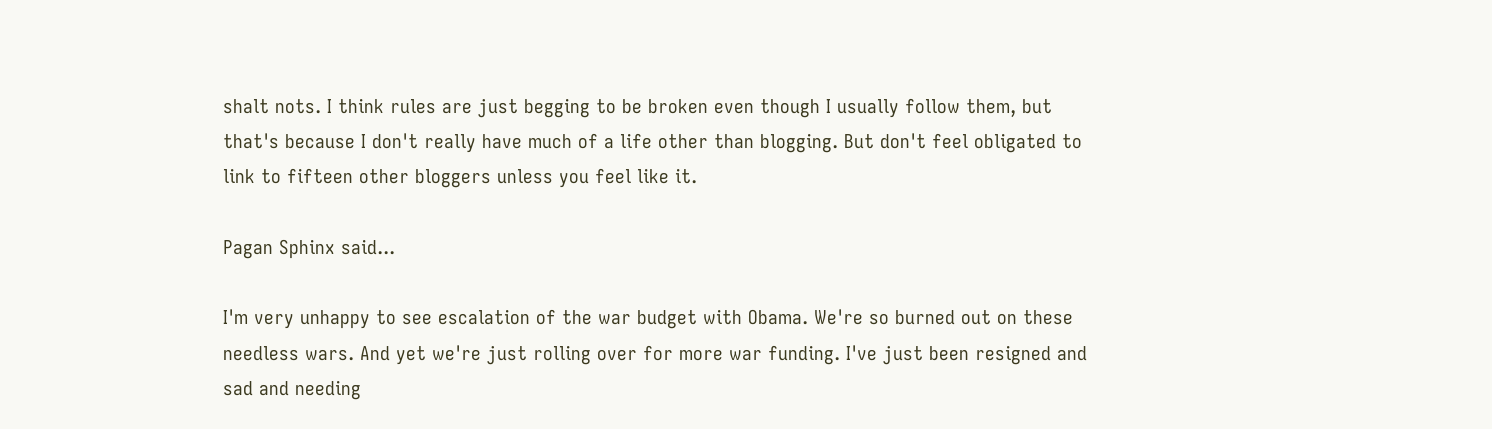shalt nots. I think rules are just begging to be broken even though I usually follow them, but that's because I don't really have much of a life other than blogging. But don't feel obligated to link to fifteen other bloggers unless you feel like it.

Pagan Sphinx said...

I'm very unhappy to see escalation of the war budget with Obama. We're so burned out on these needless wars. And yet we're just rolling over for more war funding. I've just been resigned and sad and needing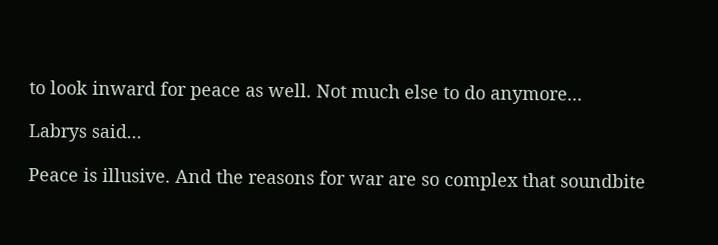to look inward for peace as well. Not much else to do anymore...

Labrys said...

Peace is illusive. And the reasons for war are so complex that soundbite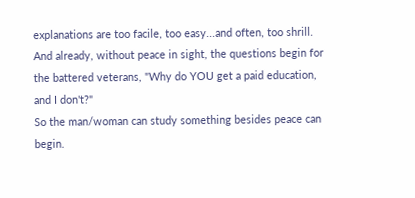explanations are too facile, too easy...and often, too shrill. And already, without peace in sight, the questions begin for the battered veterans, "Why do YOU get a paid education, and I don't?"
So the man/woman can study something besides peace can begin.